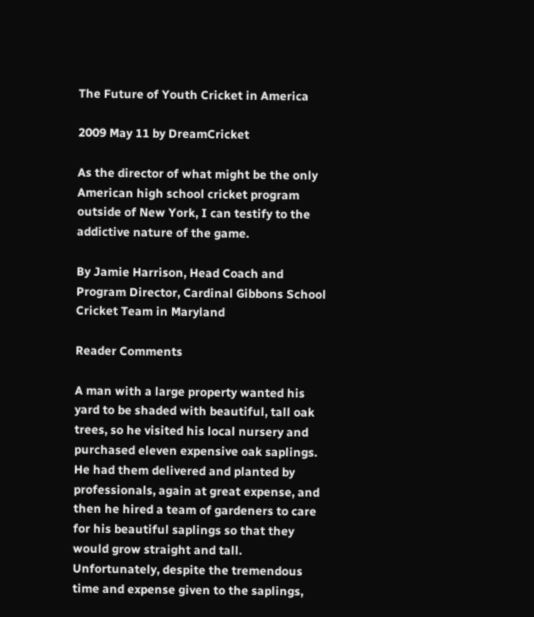The Future of Youth Cricket in America

2009 May 11 by DreamCricket

As the director of what might be the only American high school cricket program outside of New York, I can testify to the addictive nature of the game.

By Jamie Harrison, Head Coach and Program Director, Cardinal Gibbons School Cricket Team in Maryland

Reader Comments

A man with a large property wanted his yard to be shaded with beautiful, tall oak trees, so he visited his local nursery and purchased eleven expensive oak saplings. He had them delivered and planted by professionals, again at great expense, and then he hired a team of gardeners to care for his beautiful saplings so that they would grow straight and tall. Unfortunately, despite the tremendous time and expense given to the saplings,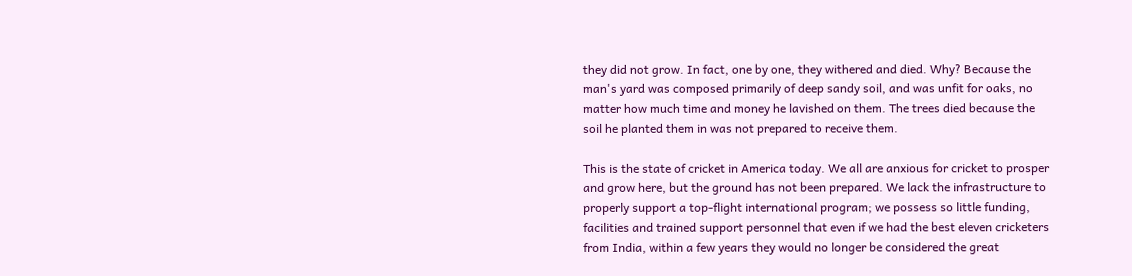they did not grow. In fact, one by one, they withered and died. Why? Because the man's yard was composed primarily of deep sandy soil, and was unfit for oaks, no matter how much time and money he lavished on them. The trees died because the soil he planted them in was not prepared to receive them.

This is the state of cricket in America today. We all are anxious for cricket to prosper and grow here, but the ground has not been prepared. We lack the infrastructure to properly support a top-flight international program; we possess so little funding, facilities and trained support personnel that even if we had the best eleven cricketers from India, within a few years they would no longer be considered the great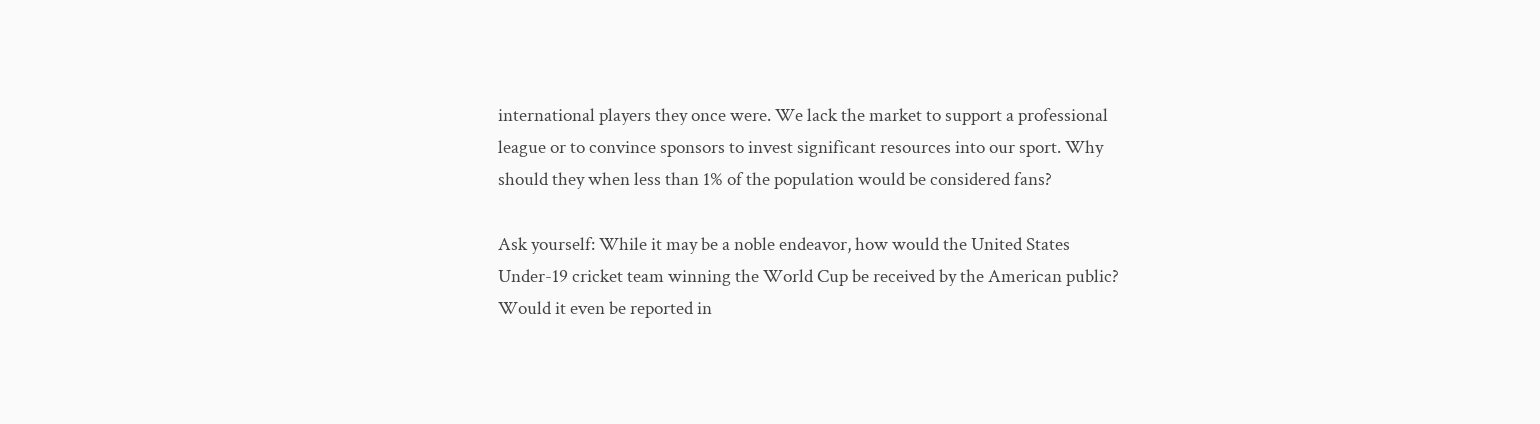international players they once were. We lack the market to support a professional league or to convince sponsors to invest significant resources into our sport. Why should they when less than 1% of the population would be considered fans?

Ask yourself: While it may be a noble endeavor, how would the United States Under-19 cricket team winning the World Cup be received by the American public? Would it even be reported in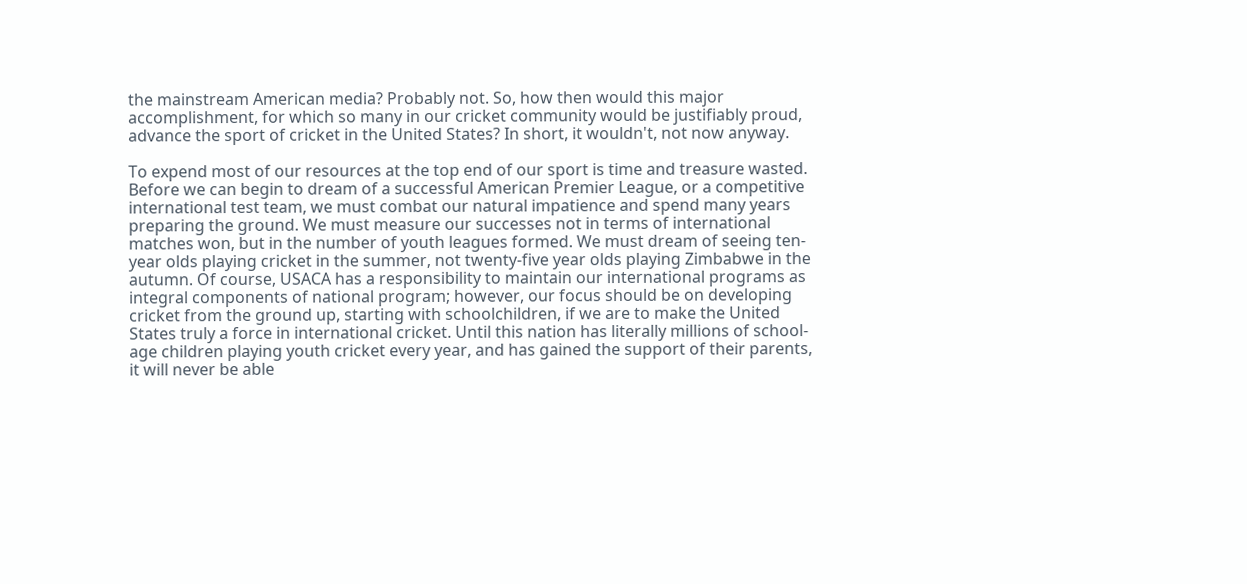the mainstream American media? Probably not. So, how then would this major accomplishment, for which so many in our cricket community would be justifiably proud, advance the sport of cricket in the United States? In short, it wouldn't, not now anyway.

To expend most of our resources at the top end of our sport is time and treasure wasted. Before we can begin to dream of a successful American Premier League, or a competitive international test team, we must combat our natural impatience and spend many years preparing the ground. We must measure our successes not in terms of international matches won, but in the number of youth leagues formed. We must dream of seeing ten-year olds playing cricket in the summer, not twenty-five year olds playing Zimbabwe in the autumn. Of course, USACA has a responsibility to maintain our international programs as integral components of national program; however, our focus should be on developing cricket from the ground up, starting with schoolchildren, if we are to make the United States truly a force in international cricket. Until this nation has literally millions of school-age children playing youth cricket every year, and has gained the support of their parents, it will never be able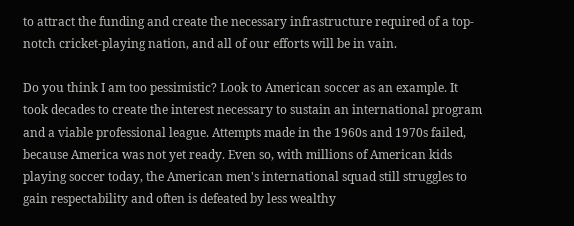to attract the funding and create the necessary infrastructure required of a top-notch cricket-playing nation, and all of our efforts will be in vain.

Do you think I am too pessimistic? Look to American soccer as an example. It took decades to create the interest necessary to sustain an international program and a viable professional league. Attempts made in the 1960s and 1970s failed, because America was not yet ready. Even so, with millions of American kids playing soccer today, the American men's international squad still struggles to gain respectability and often is defeated by less wealthy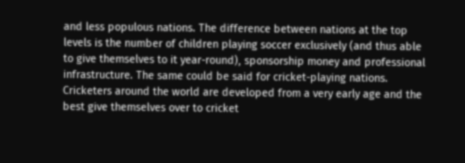and less populous nations. The difference between nations at the top levels is the number of children playing soccer exclusively (and thus able to give themselves to it year-round), sponsorship money and professional infrastructure. The same could be said for cricket-playing nations. Cricketers around the world are developed from a very early age and the best give themselves over to cricket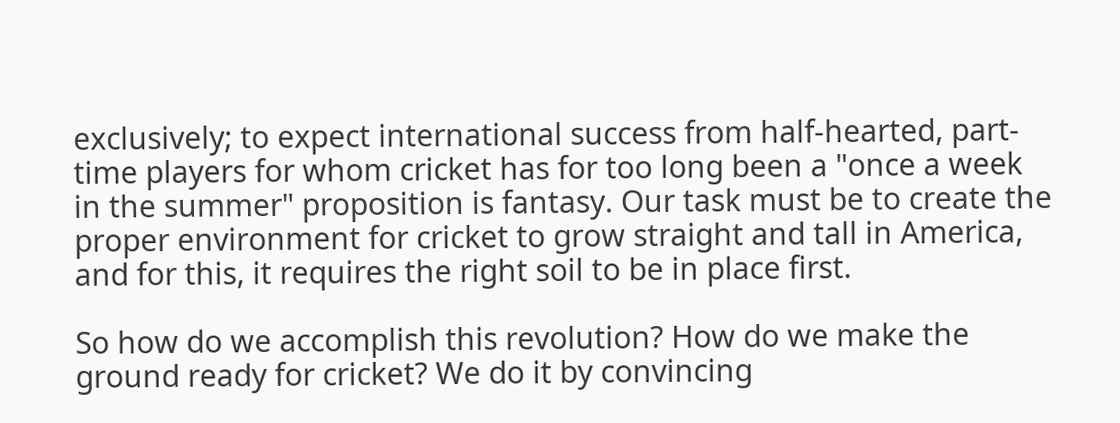exclusively; to expect international success from half-hearted, part-time players for whom cricket has for too long been a "once a week in the summer" proposition is fantasy. Our task must be to create the proper environment for cricket to grow straight and tall in America, and for this, it requires the right soil to be in place first.

So how do we accomplish this revolution? How do we make the ground ready for cricket? We do it by convincing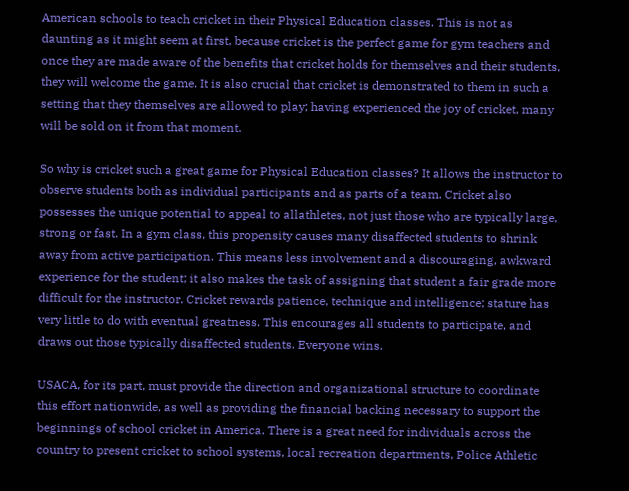American schools to teach cricket in their Physical Education classes. This is not as daunting as it might seem at first, because cricket is the perfect game for gym teachers and once they are made aware of the benefits that cricket holds for themselves and their students, they will welcome the game. It is also crucial that cricket is demonstrated to them in such a setting that they themselves are allowed to play; having experienced the joy of cricket, many will be sold on it from that moment.

So why is cricket such a great game for Physical Education classes? It allows the instructor to observe students both as individual participants and as parts of a team. Cricket also possesses the unique potential to appeal to allathletes, not just those who are typically large, strong or fast. In a gym class, this propensity causes many disaffected students to shrink away from active participation. This means less involvement and a discouraging, awkward experience for the student; it also makes the task of assigning that student a fair grade more difficult for the instructor. Cricket rewards patience, technique and intelligence; stature has very little to do with eventual greatness. This encourages all students to participate, and draws out those typically disaffected students. Everyone wins.

USACA, for its part, must provide the direction and organizational structure to coordinate this effort nationwide, as well as providing the financial backing necessary to support the beginnings of school cricket in America. There is a great need for individuals across the country to present cricket to school systems, local recreation departments, Police Athletic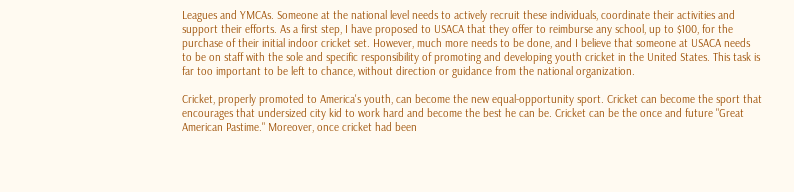Leagues and YMCAs. Someone at the national level needs to actively recruit these individuals, coordinate their activities and support their efforts. As a first step, I have proposed to USACA that they offer to reimburse any school, up to $100, for the purchase of their initial indoor cricket set. However, much more needs to be done, and I believe that someone at USACA needs to be on staff with the sole and specific responsibility of promoting and developing youth cricket in the United States. This task is far too important to be left to chance, without direction or guidance from the national organization.

Cricket, properly promoted to America's youth, can become the new equal-opportunity sport. Cricket can become the sport that encourages that undersized city kid to work hard and become the best he can be. Cricket can be the once and future "Great American Pastime." Moreover, once cricket had been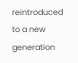reintroduced to a new generation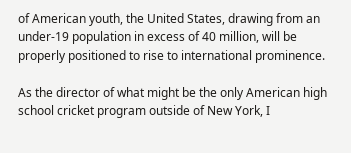of American youth, the United States, drawing from an under-19 population in excess of 40 million, will be properly positioned to rise to international prominence.

As the director of what might be the only American high school cricket program outside of New York, I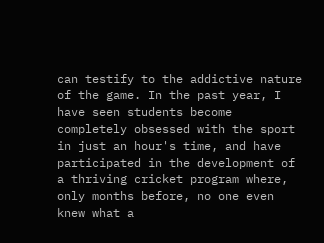can testify to the addictive nature of the game. In the past year, I have seen students become completely obsessed with the sport in just an hour's time, and have participated in the development of a thriving cricket program where, only months before, no one even knew what a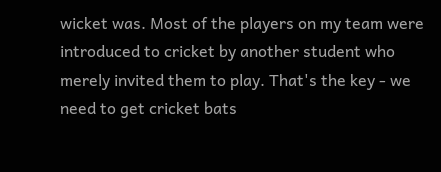wicket was. Most of the players on my team were introduced to cricket by another student who merely invited them to play. That's the key - we need to get cricket bats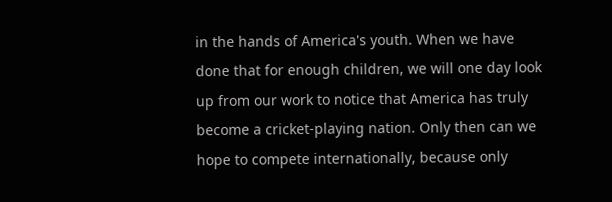in the hands of America's youth. When we have done that for enough children, we will one day look up from our work to notice that America has truly become a cricket-playing nation. Only then can we hope to compete internationally, because only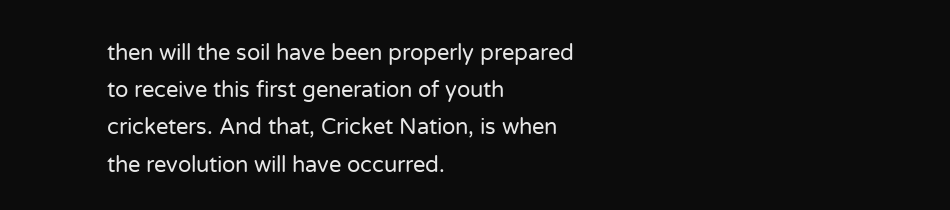then will the soil have been properly prepared to receive this first generation of youth cricketers. And that, Cricket Nation, is when the revolution will have occurred.